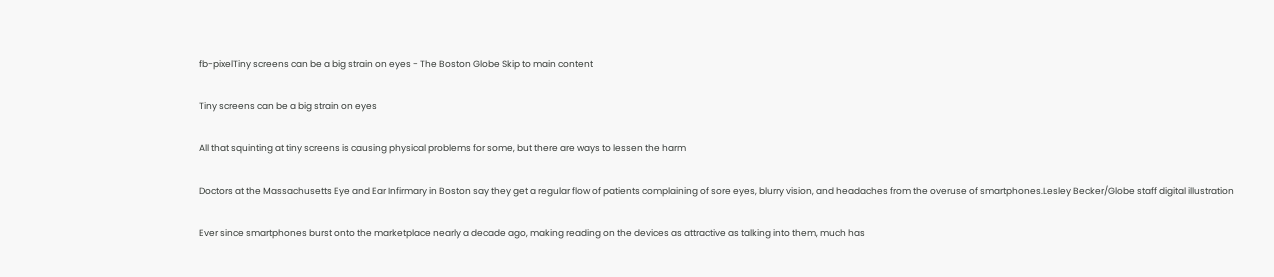fb-pixelTiny screens can be a big strain on eyes - The Boston Globe Skip to main content

Tiny screens can be a big strain on eyes

All that squinting at tiny screens is causing physical problems for some, but there are ways to lessen the harm

Doctors at the Massachusetts Eye and Ear Infirmary in Boston say they get a regular flow of patients complaining of sore eyes, blurry vision, and headaches from the overuse of smartphones.Lesley Becker/Globe staff digital illustration

Ever since smartphones burst onto the marketplace nearly a decade ago, making reading on the devices as attractive as talking into them, much has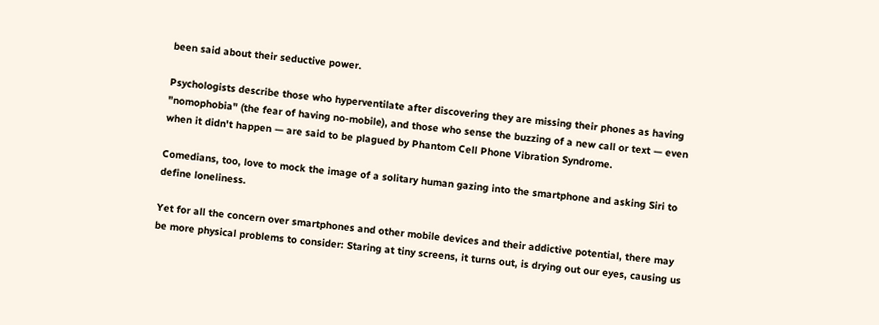been said about their seductive power.

Psychologists describe those who hyperventilate after discovering they are missing their phones as having "nomophobia" (the fear of having no-mobile), and those who sense the buzzing of a new call or text — even when it didn't happen — are said to be plagued by Phantom Cell Phone Vibration Syndrome.

Comedians, too, love to mock the image of a solitary human gazing into the smartphone and asking Siri to define loneliness.

Yet for all the concern over smartphones and other mobile devices and their addictive potential, there may be more physical problems to consider: Staring at tiny screens, it turns out, is drying out our eyes, causing us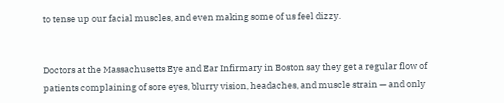to tense up our facial muscles, and even making some of us feel dizzy.


Doctors at the Massachusetts Eye and Ear Infirmary in Boston say they get a regular flow of patients complaining of sore eyes, blurry vision, headaches, and muscle strain — and only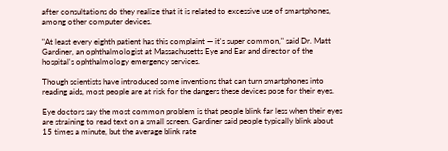after consultations do they realize that it is related to excessive use of smartphones, among other computer devices.

"At least every eighth patient has this complaint — it's super common," said Dr. Matt Gardiner, an ophthalmologist at Massachusetts Eye and Ear and director of the hospital's ophthalmology emergency services.

Though scientists have introduced some inventions that can turn smartphones into reading aids, most people are at risk for the dangers these devices pose for their eyes.

Eye doctors say the most common problem is that people blink far less when their eyes are straining to read text on a small screen. Gardiner said people typically blink about 15 times a minute, but the average blink rate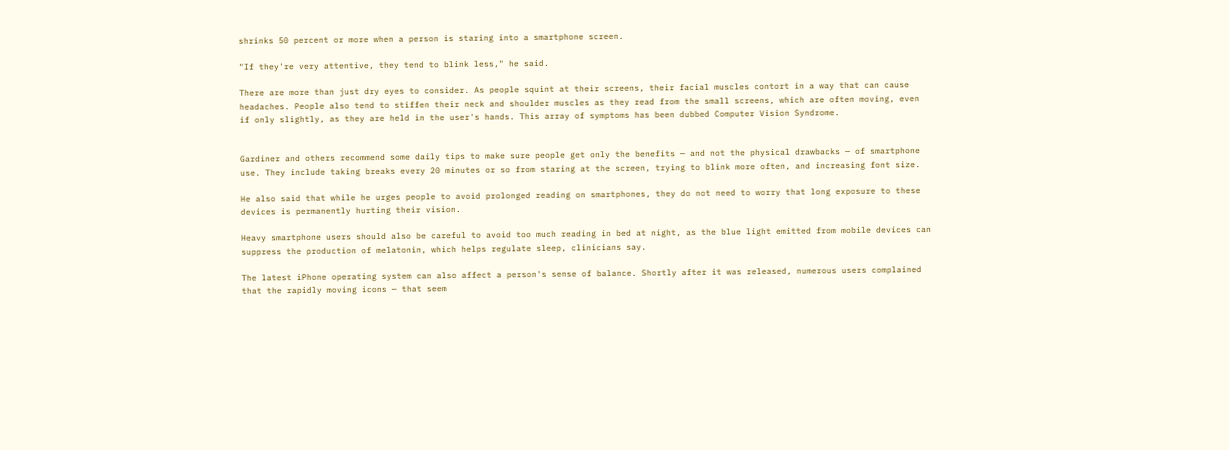shrinks 50 percent or more when a person is staring into a smartphone screen.

"If they're very attentive, they tend to blink less," he said.

There are more than just dry eyes to consider. As people squint at their screens, their facial muscles contort in a way that can cause headaches. People also tend to stiffen their neck and shoulder muscles as they read from the small screens, which are often moving, even if only slightly, as they are held in the user's hands. This array of symptoms has been dubbed Computer Vision Syndrome.


Gardiner and others recommend some daily tips to make sure people get only the benefits — and not the physical drawbacks — of smartphone use. They include taking breaks every 20 minutes or so from staring at the screen, trying to blink more often, and increasing font size.

He also said that while he urges people to avoid prolonged reading on smartphones, they do not need to worry that long exposure to these devices is permanently hurting their vision.

Heavy smartphone users should also be careful to avoid too much reading in bed at night, as the blue light emitted from mobile devices can suppress the production of melatonin, which helps regulate sleep, clinicians say.

The latest iPhone operating system can also affect a person's sense of balance. Shortly after it was released, numerous users complained that the rapidly moving icons — that seem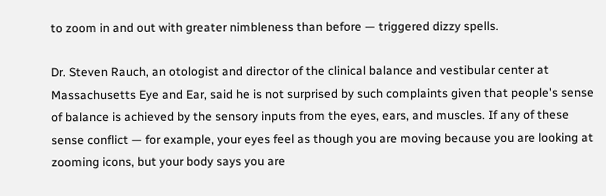to zoom in and out with greater nimbleness than before — triggered dizzy spells.

Dr. Steven Rauch, an otologist and director of the clinical balance and vestibular center at Massachusetts Eye and Ear, said he is not surprised by such complaints given that people's sense of balance is achieved by the sensory inputs from the eyes, ears, and muscles. If any of these sense conflict — for example, your eyes feel as though you are moving because you are looking at zooming icons, but your body says you are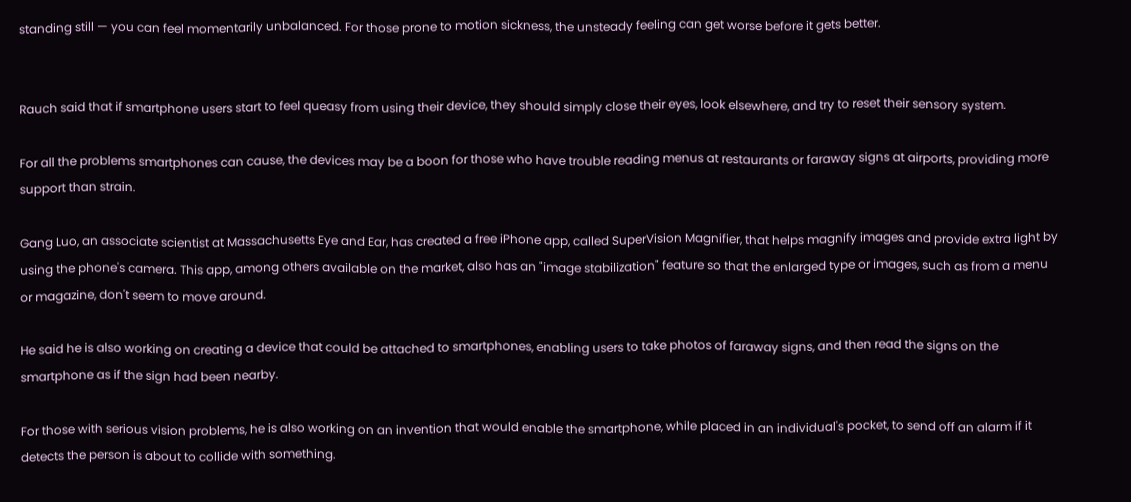standing still — you can feel momentarily unbalanced. For those prone to motion sickness, the unsteady feeling can get worse before it gets better.


Rauch said that if smartphone users start to feel queasy from using their device, they should simply close their eyes, look elsewhere, and try to reset their sensory system.

For all the problems smartphones can cause, the devices may be a boon for those who have trouble reading menus at restaurants or faraway signs at airports, providing more support than strain.

Gang Luo, an associate scientist at Massachusetts Eye and Ear, has created a free iPhone app, called SuperVision Magnifier, that helps magnify images and provide extra light by using the phone's camera. This app, among others available on the market, also has an "image stabilization" feature so that the enlarged type or images, such as from a menu or magazine, don't seem to move around.

He said he is also working on creating a device that could be attached to smartphones, enabling users to take photos of faraway signs, and then read the signs on the smartphone as if the sign had been nearby.

For those with serious vision problems, he is also working on an invention that would enable the smartphone, while placed in an individual's pocket, to send off an alarm if it detects the person is about to collide with something.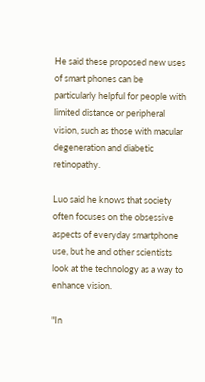He said these proposed new uses of smart phones can be particularly helpful for people with limited distance or peripheral vision, such as those with macular degeneration and diabetic retinopathy.

Luo said he knows that society often focuses on the obsessive aspects of everyday smartphone use, but he and other scientists look at the technology as a way to enhance vision.

"In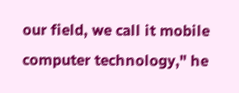our field, we call it mobile computer technology," he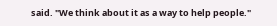said. "We think about it as a way to help people."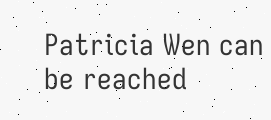Patricia Wen can be reached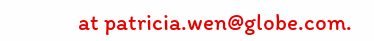at patricia.wen@globe.com.